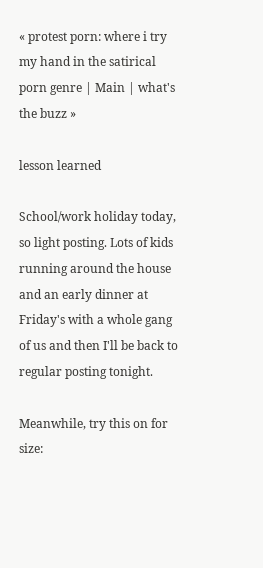« protest porn: where i try my hand in the satirical porn genre | Main | what's the buzz »

lesson learned

School/work holiday today, so light posting. Lots of kids running around the house and an early dinner at Friday's with a whole gang of us and then I'll be back to regular posting tonight.

Meanwhile, try this on for size: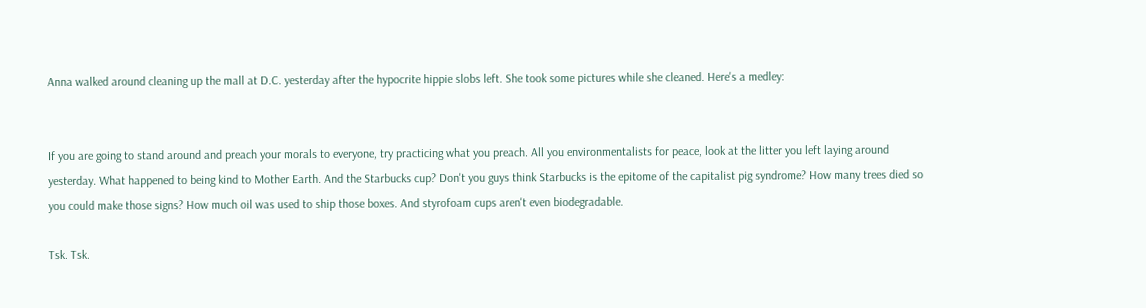Anna walked around cleaning up the mall at D.C. yesterday after the hypocrite hippie slobs left. She took some pictures while she cleaned. Here's a medley:


If you are going to stand around and preach your morals to everyone, try practicing what you preach. All you environmentalists for peace, look at the litter you left laying around yesterday. What happened to being kind to Mother Earth. And the Starbucks cup? Don't you guys think Starbucks is the epitome of the capitalist pig syndrome? How many trees died so you could make those signs? How much oil was used to ship those boxes. And styrofoam cups aren't even biodegradable.

Tsk. Tsk.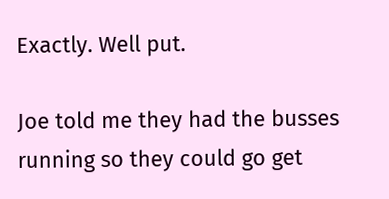Exactly. Well put.

Joe told me they had the busses running so they could go get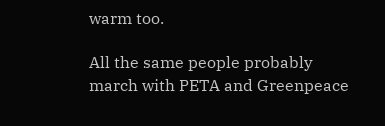warm too.

All the same people probably march with PETA and Greenpeace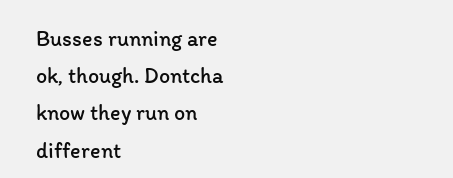Busses running are ok, though. Dontcha know they run on different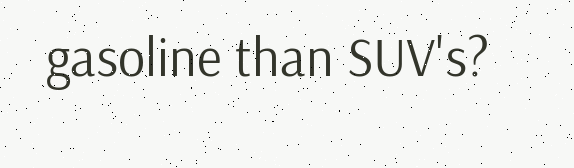gasoline than SUV's?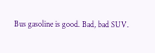Bus gasoline is good. Bad, bad SUV.